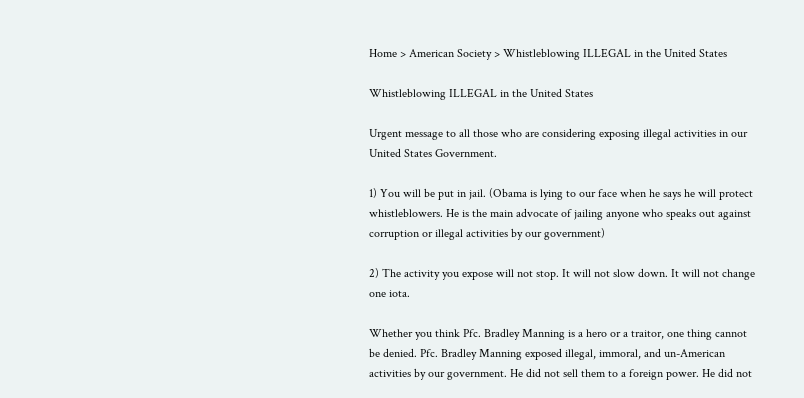Home > American Society > Whistleblowing ILLEGAL in the United States

Whistleblowing ILLEGAL in the United States

Urgent message to all those who are considering exposing illegal activities in our United States Government.

1) You will be put in jail. (Obama is lying to our face when he says he will protect whistleblowers. He is the main advocate of jailing anyone who speaks out against corruption or illegal activities by our government)

2) The activity you expose will not stop. It will not slow down. It will not change one iota.

Whether you think Pfc. Bradley Manning is a hero or a traitor, one thing cannot be denied. Pfc. Bradley Manning exposed illegal, immoral, and un-American activities by our government. He did not sell them to a foreign power. He did not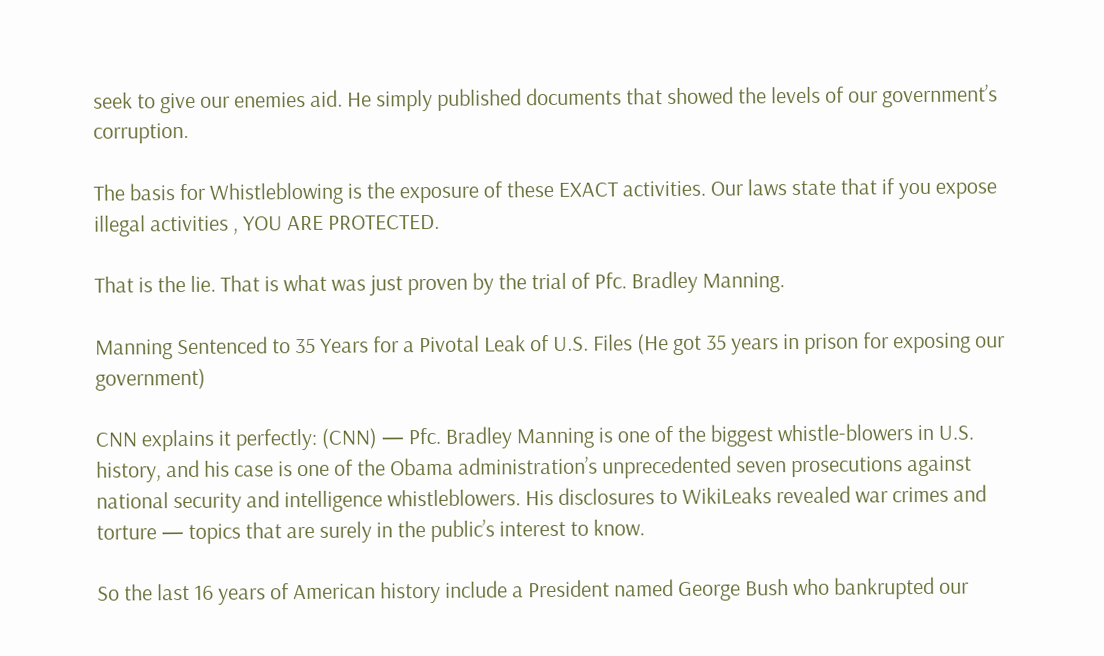seek to give our enemies aid. He simply published documents that showed the levels of our government’s corruption.

The basis for Whistleblowing is the exposure of these EXACT activities. Our laws state that if you expose illegal activities , YOU ARE PROTECTED.

That is the lie. That is what was just proven by the trial of Pfc. Bradley Manning.

Manning Sentenced to 35 Years for a Pivotal Leak of U.S. Files (He got 35 years in prison for exposing our government)

CNN explains it perfectly: (CNN) — Pfc. Bradley Manning is one of the biggest whistle-blowers in U.S. history, and his case is one of the Obama administration’s unprecedented seven prosecutions against national security and intelligence whistleblowers. His disclosures to WikiLeaks revealed war crimes and torture — topics that are surely in the public’s interest to know.

So the last 16 years of American history include a President named George Bush who bankrupted our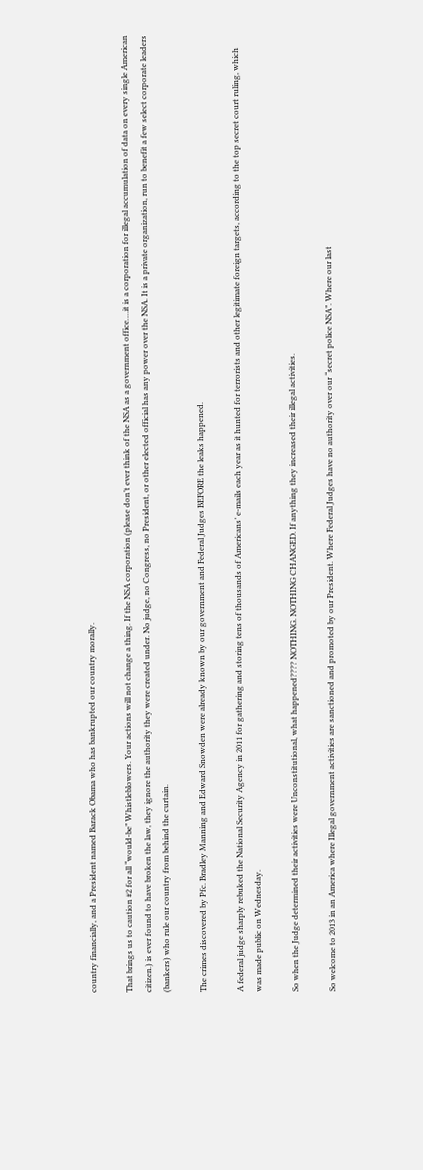country financially, and a President named Barack Obama who has bankrupted our country morally.

That brings us to caution #2 for all “would-be” Whistleblowers. Your actions will not change a thing. If the NSA corporation (please don’t ever think of the NSA as a government office….it is a corporation for illegal accumulation of data on every single American citizen.) is ever found to have broken the law, they ignore the authority they were created under. No judge, no Congress, no President, or other elected official has any power over the NSA. It is a private organization, run to benefit a few select corporate leaders (bankers) who rule our country from behind the curtain.

The crimes discovered by Pfc. Bradley Manning and Edward Snowden were already known by our government and Federal Judges BEFORE the leaks happened.

A federal judge sharply rebuked the National Security Agency in 2011 for gathering and storing tens of thousands of Americans’ e-mails each year as it hunted for terrorists and other legitimate foreign targets, according to the top secret court ruling, which was made public on Wednesday.

So when the Judge determined their activities were Unconstitutional, what happened???? NOTHING. NOTHING CHANGED. If anything they increased their illegal activities.

So welcome to 2013 in an America where Illegal government activities are sanctioned and promoted by our President. Where Federal Judges have no authority over our “secret police NSA”. Where our last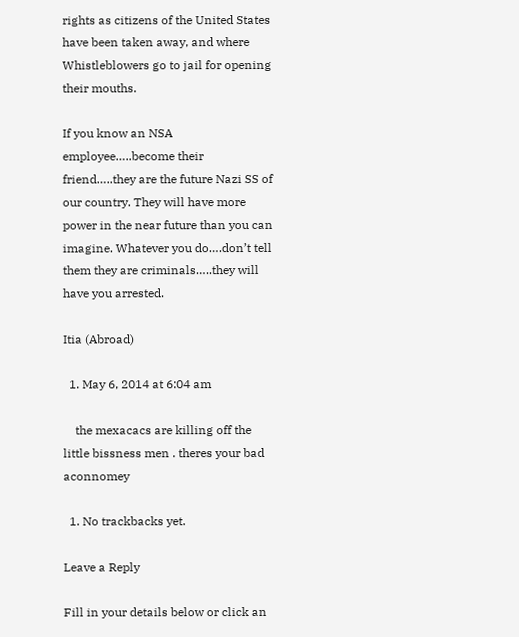rights as citizens of the United States have been taken away, and where Whistleblowers go to jail for opening their mouths.

If you know an NSA employee…..become their friend…..they are the future Nazi SS of our country. They will have more power in the near future than you can imagine. Whatever you do….don’t tell them they are criminals…..they will have you arrested.

Itia (Abroad)

  1. May 6, 2014 at 6:04 am

    the mexacacs are killing off the little bissness men . theres your bad aconnomey

  1. No trackbacks yet.

Leave a Reply

Fill in your details below or click an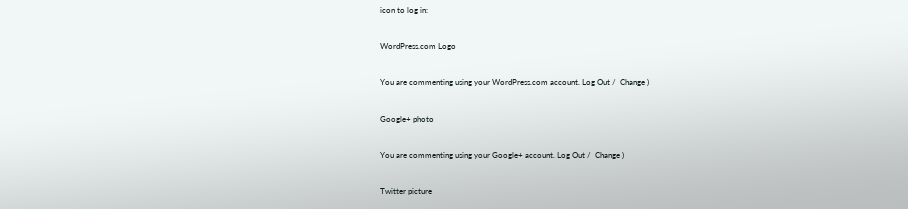icon to log in:

WordPress.com Logo

You are commenting using your WordPress.com account. Log Out /  Change )

Google+ photo

You are commenting using your Google+ account. Log Out /  Change )

Twitter picture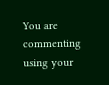You are commenting using your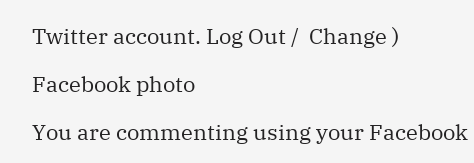Twitter account. Log Out /  Change )

Facebook photo

You are commenting using your Facebook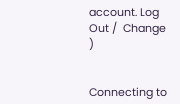account. Log Out /  Change )


Connecting to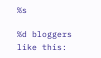%s

%d bloggers like this: